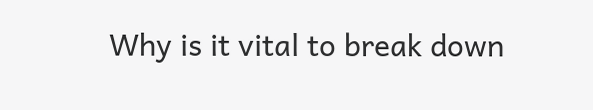Why is it vital to break down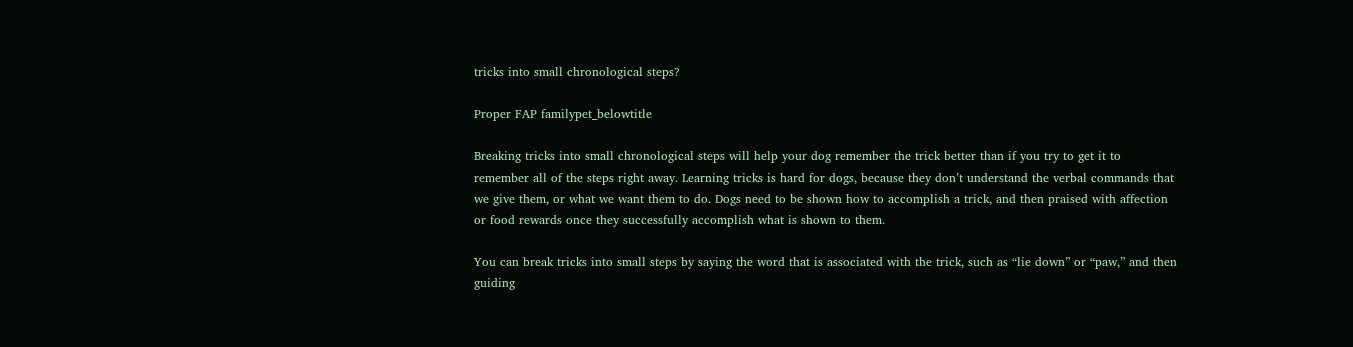tricks into small chronological steps?

Proper FAP familypet_belowtitle

Breaking tricks into small chronological steps will help your dog remember the trick better than if you try to get it to remember all of the steps right away. Learning tricks is hard for dogs, because they don’t understand the verbal commands that we give them, or what we want them to do. Dogs need to be shown how to accomplish a trick, and then praised with affection or food rewards once they successfully accomplish what is shown to them.

You can break tricks into small steps by saying the word that is associated with the trick, such as “lie down” or “paw,” and then guiding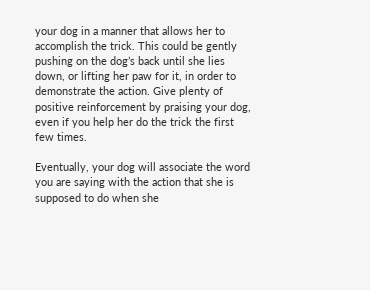your dog in a manner that allows her to accomplish the trick. This could be gently pushing on the dog’s back until she lies down, or lifting her paw for it, in order to demonstrate the action. Give plenty of positive reinforcement by praising your dog, even if you help her do the trick the first few times.

Eventually, your dog will associate the word you are saying with the action that she is supposed to do when she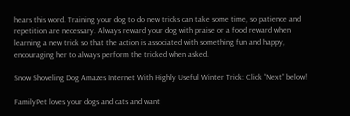hears this word. Training your dog to do new tricks can take some time, so patience and repetition are necessary. Always reward your dog with praise or a food reward when learning a new trick so that the action is associated with something fun and happy, encouraging her to always perform the tricked when asked.

Snow Shoveling Dog Amazes Internet With Highly Useful Winter Trick: Click “Next” below!

FamilyPet loves your dogs and cats and want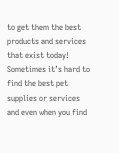to get them the best products and services that exist today! Sometimes it’s hard to find the best pet supplies or services and even when you find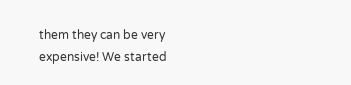them they can be very expensive! We started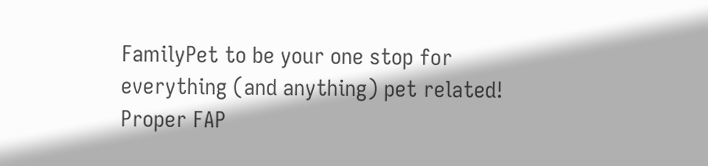FamilyPet to be your one stop for everything (and anything) pet related!
Proper FAP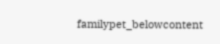familypet_belowcontent